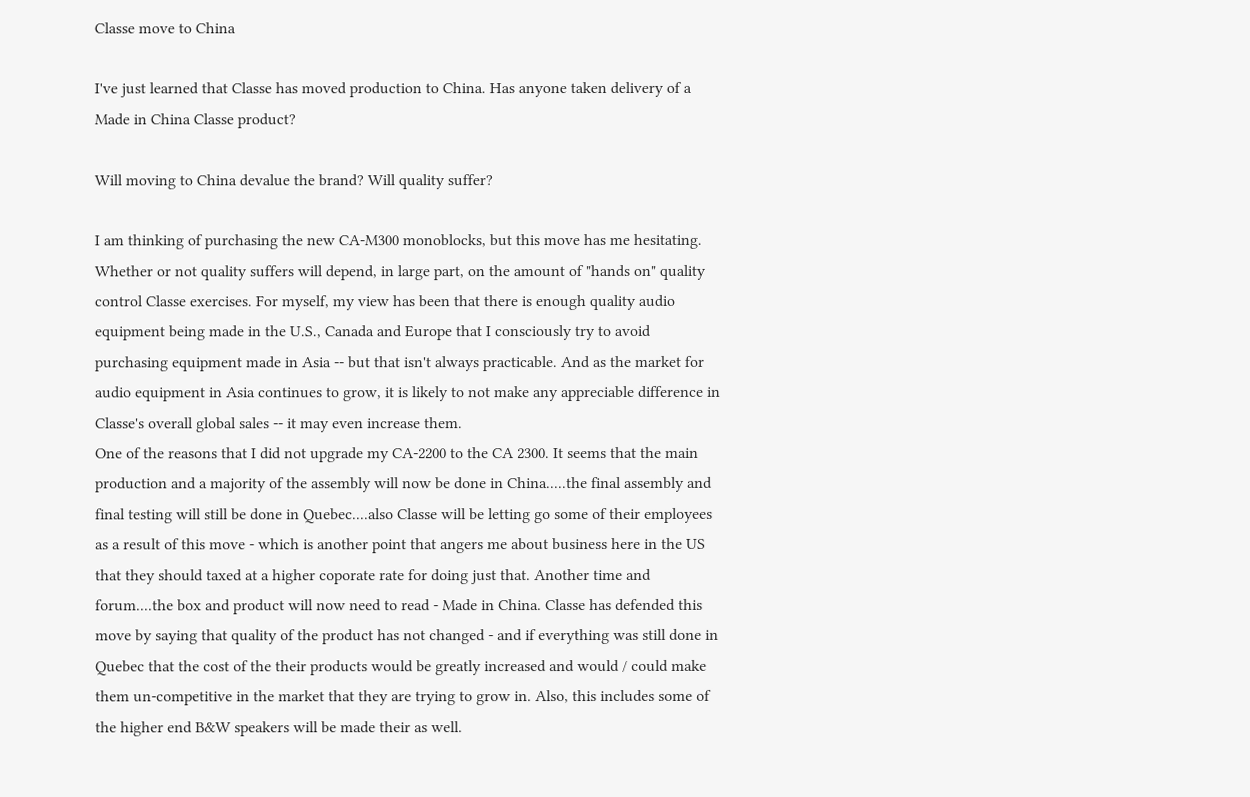Classe move to China

I've just learned that Classe has moved production to China. Has anyone taken delivery of a Made in China Classe product?

Will moving to China devalue the brand? Will quality suffer?

I am thinking of purchasing the new CA-M300 monoblocks, but this move has me hesitating.
Whether or not quality suffers will depend, in large part, on the amount of "hands on" quality control Classe exercises. For myself, my view has been that there is enough quality audio equipment being made in the U.S., Canada and Europe that I consciously try to avoid purchasing equipment made in Asia -- but that isn't always practicable. And as the market for audio equipment in Asia continues to grow, it is likely to not make any appreciable difference in Classe's overall global sales -- it may even increase them.
One of the reasons that I did not upgrade my CA-2200 to the CA 2300. It seems that the main production and a majority of the assembly will now be done in China.....the final assembly and final testing will still be done in Quebec....also Classe will be letting go some of their employees as a result of this move - which is another point that angers me about business here in the US that they should taxed at a higher coporate rate for doing just that. Another time and forum....the box and product will now need to read - Made in China. Classe has defended this move by saying that quality of the product has not changed - and if everything was still done in Quebec that the cost of the their products would be greatly increased and would / could make them un-competitive in the market that they are trying to grow in. Also, this includes some of the higher end B&W speakers will be made their as well.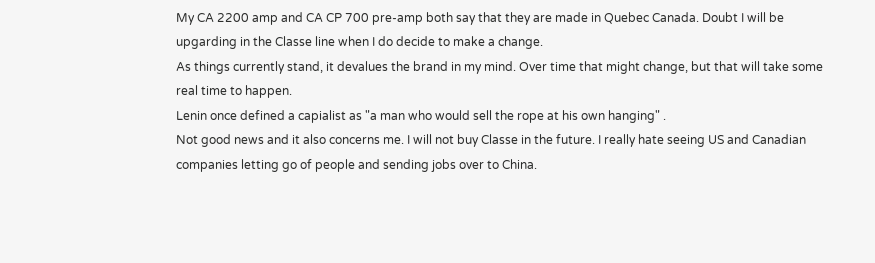My CA 2200 amp and CA CP 700 pre-amp both say that they are made in Quebec Canada. Doubt I will be upgarding in the Classe line when I do decide to make a change.
As things currently stand, it devalues the brand in my mind. Over time that might change, but that will take some real time to happen.
Lenin once defined a capialist as "a man who would sell the rope at his own hanging" .
Not good news and it also concerns me. I will not buy Classe in the future. I really hate seeing US and Canadian companies letting go of people and sending jobs over to China.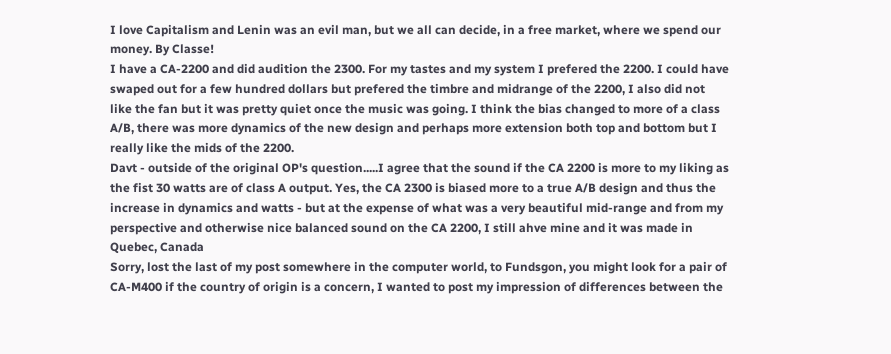I love Capitalism and Lenin was an evil man, but we all can decide, in a free market, where we spend our money. By Classe!
I have a CA-2200 and did audition the 2300. For my tastes and my system I prefered the 2200. I could have swaped out for a few hundred dollars but prefered the timbre and midrange of the 2200, I also did not like the fan but it was pretty quiet once the music was going. I think the bias changed to more of a class A/B, there was more dynamics of the new design and perhaps more extension both top and bottom but I really like the mids of the 2200.
Davt - outside of the original OP's question.....I agree that the sound if the CA 2200 is more to my liking as the fist 30 watts are of class A output. Yes, the CA 2300 is biased more to a true A/B design and thus the increase in dynamics and watts - but at the expense of what was a very beautiful mid-range and from my perspective and otherwise nice balanced sound on the CA 2200, I still ahve mine and it was made in Quebec, Canada
Sorry, lost the last of my post somewhere in the computer world, to Fundsgon, you might look for a pair of CA-M400 if the country of origin is a concern, I wanted to post my impression of differences between the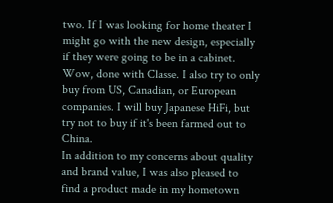two. If I was looking for home theater I might go with the new design, especially if they were going to be in a cabinet.
Wow, done with Classe. I also try to only buy from US, Canadian, or European companies. I will buy Japanese HiFi, but try not to buy if it's been farmed out to China.
In addition to my concerns about quality and brand value, I was also pleased to find a product made in my hometown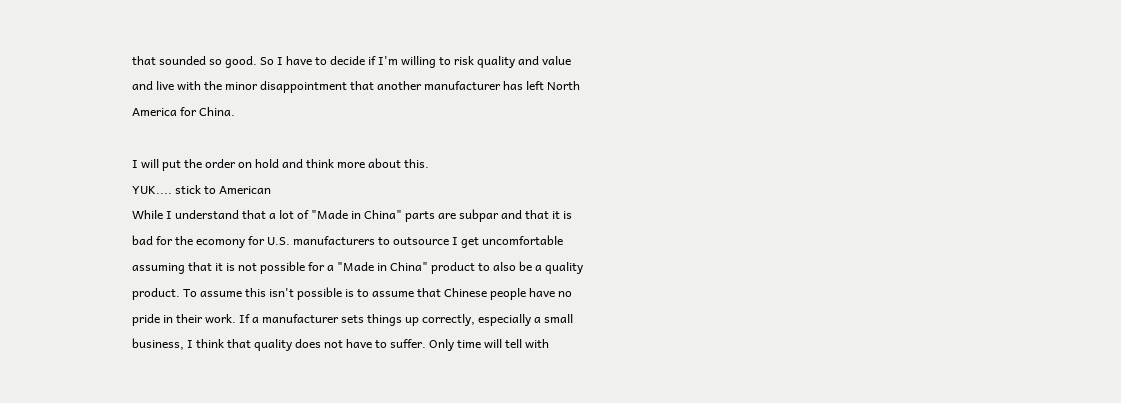that sounded so good. So I have to decide if I'm willing to risk quality and value and live with the minor disappointment that another manufacturer has left North America for China.

I will put the order on hold and think more about this.
YUK.... stick to American
While I understand that a lot of "Made in China" parts are subpar and that it is bad for the ecomony for U.S. manufacturers to outsource I get uncomfortable assuming that it is not possible for a "Made in China" product to also be a quality product. To assume this isn't possible is to assume that Chinese people have no pride in their work. If a manufacturer sets things up correctly, especially a small business, I think that quality does not have to suffer. Only time will tell with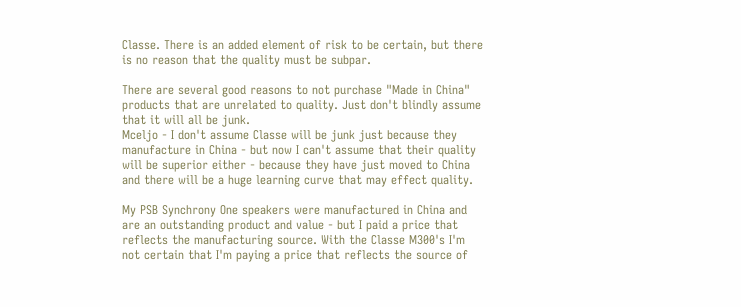Classe. There is an added element of risk to be certain, but there is no reason that the quality must be subpar.

There are several good reasons to not purchase "Made in China" products that are unrelated to quality. Just don't blindly assume that it will all be junk.
Mceljo - I don't assume Classe will be junk just because they manufacture in China - but now I can't assume that their quality will be superior either - because they have just moved to China and there will be a huge learning curve that may effect quality.

My PSB Synchrony One speakers were manufactured in China and are an outstanding product and value - but I paid a price that reflects the manufacturing source. With the Classe M300's I'm not certain that I'm paying a price that reflects the source of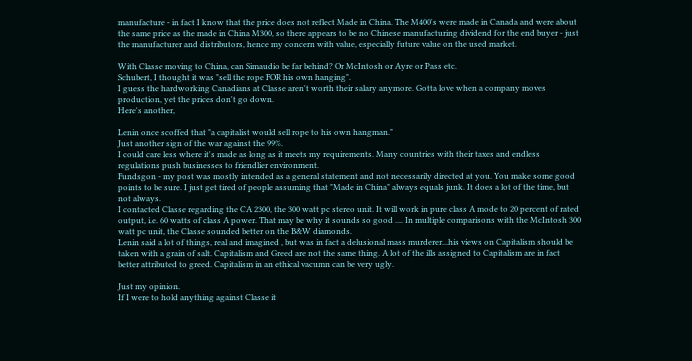manufacture - in fact I know that the price does not reflect Made in China. The M400's were made in Canada and were about the same price as the made in China M300, so there appears to be no Chinese manufacturing dividend for the end buyer - just the manufacturer and distributors, hence my concern with value, especially future value on the used market.

With Classe moving to China, can Simaudio be far behind? Or McIntosh or Ayre or Pass etc.
Schubert, I thought it was "sell the rope FOR his own hanging".
I guess the hardworking Canadians at Classe aren't worth their salary anymore. Gotta love when a company moves production, yet the prices don't go down.
Here's another,

Lenin once scoffed that "a capitalist would sell rope to his own hangman."
Just another sign of the war against the 99%.
I could care less where it's made as long as it meets my requirements. Many countries with their taxes and endless regulations push businesses to friendlier environment.
Fundsgon - my post was mostly intended as a general statement and not necessarily directed at you. You make some good points to be sure. I just get tired of people assuming that "Made in China" always equals junk. It does a lot of the time, but not always.
I contacted Classe regarding the CA 2300, the 300 watt pc stereo unit. It will work in pure class A mode to 20 percent of rated output, i.e. 60 watts of class A power. That may be why it sounds so good .... In multiple comparisons with the McIntosh 300 watt pc unit, the Classe sounded better on the B&W diamonds.
Lenin said a lot of things, real and imagined , but was in fact a delusional mass murderer...his views on Capitalism should be taken with a grain of salt. Capitalism and Greed are not the same thing. A lot of the ills assigned to Capitalism are in fact better attributed to greed. Capitalism in an ethical vacumn can be very ugly.

Just my opinion.
If I were to hold anything against Classe it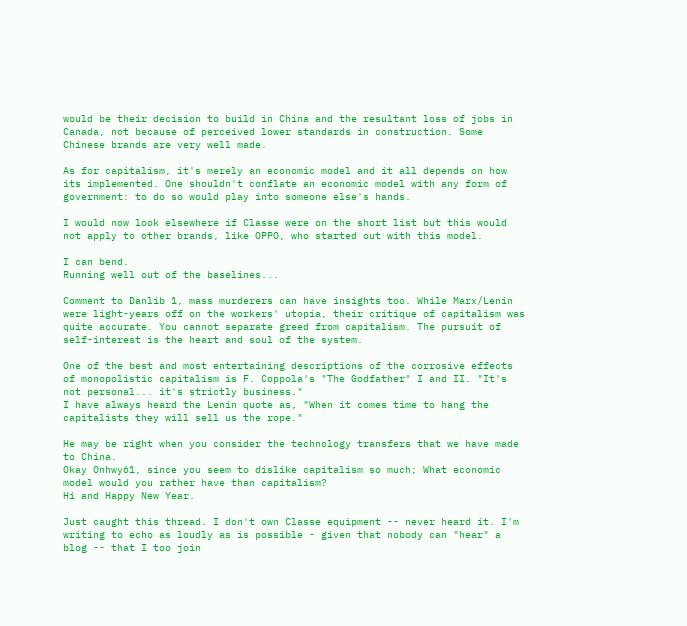would be their decision to build in China and the resultant loss of jobs in Canada, not because of perceived lower standards in construction. Some Chinese brands are very well made.

As for capitalism, it's merely an economic model and it all depends on how its implemented. One shouldn't conflate an economic model with any form of government: to do so would play into someone else's hands.

I would now look elsewhere if Classe were on the short list but this would not apply to other brands, like OPPO, who started out with this model.

I can bend.
Running well out of the baselines...

Comment to Danlib 1, mass murderers can have insights too. While Marx/Lenin were light-years off on the workers' utopia, their critique of capitalism was quite accurate. You cannot separate greed from capitalism. The pursuit of self-interest is the heart and soul of the system.

One of the best and most entertaining descriptions of the corrosive effects of monopolistic capitalism is F. Coppola's "The Godfather" I and II. "It's not personal... it's strictly business."
I have always heard the Lenin quote as, "When it comes time to hang the capitalists they will sell us the rope."

He may be right when you consider the technology transfers that we have made to China.
Okay Onhwy61, since you seem to dislike capitalism so much; What economic model would you rather have than capitalism?
Hi and Happy New Year.

Just caught this thread. I don't own Classe equipment -- never heard it. I'm writing to echo as loudly as is possible - given that nobody can "hear" a blog -- that I too join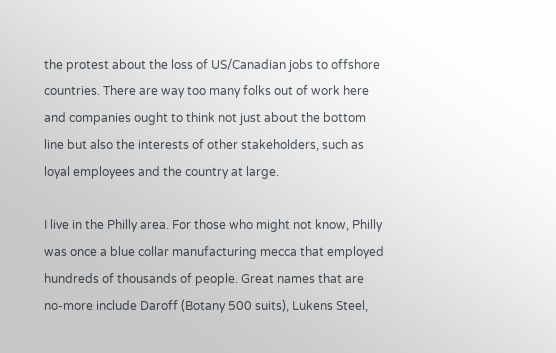the protest about the loss of US/Canadian jobs to offshore countries. There are way too many folks out of work here and companies ought to think not just about the bottom line but also the interests of other stakeholders, such as loyal employees and the country at large.

I live in the Philly area. For those who might not know, Philly was once a blue collar manufacturing mecca that employed hundreds of thousands of people. Great names that are no-more include Daroff (Botany 500 suits), Lukens Steel,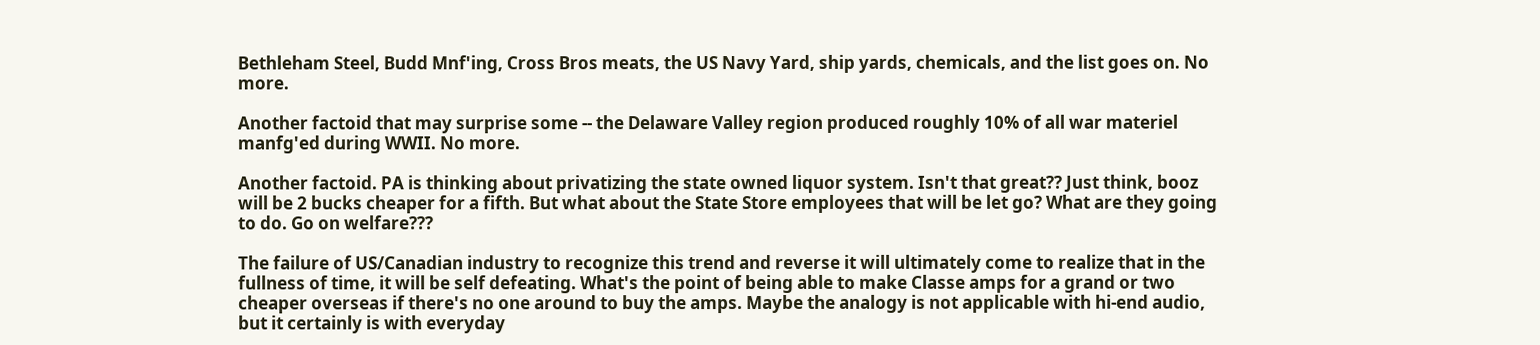Bethleham Steel, Budd Mnf'ing, Cross Bros meats, the US Navy Yard, ship yards, chemicals, and the list goes on. No more.

Another factoid that may surprise some -- the Delaware Valley region produced roughly 10% of all war materiel manfg'ed during WWII. No more.

Another factoid. PA is thinking about privatizing the state owned liquor system. Isn't that great?? Just think, booz will be 2 bucks cheaper for a fifth. But what about the State Store employees that will be let go? What are they going to do. Go on welfare???

The failure of US/Canadian industry to recognize this trend and reverse it will ultimately come to realize that in the fullness of time, it will be self defeating. What's the point of being able to make Classe amps for a grand or two cheaper overseas if there's no one around to buy the amps. Maybe the analogy is not applicable with hi-end audio, but it certainly is with everyday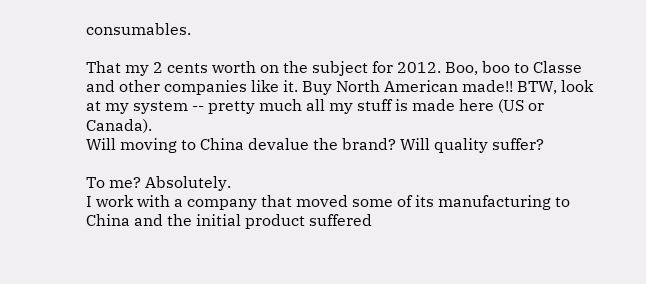consumables.

That my 2 cents worth on the subject for 2012. Boo, boo to Classe and other companies like it. Buy North American made!! BTW, look at my system -- pretty much all my stuff is made here (US or Canada).
Will moving to China devalue the brand? Will quality suffer?

To me? Absolutely.
I work with a company that moved some of its manufacturing to China and the initial product suffered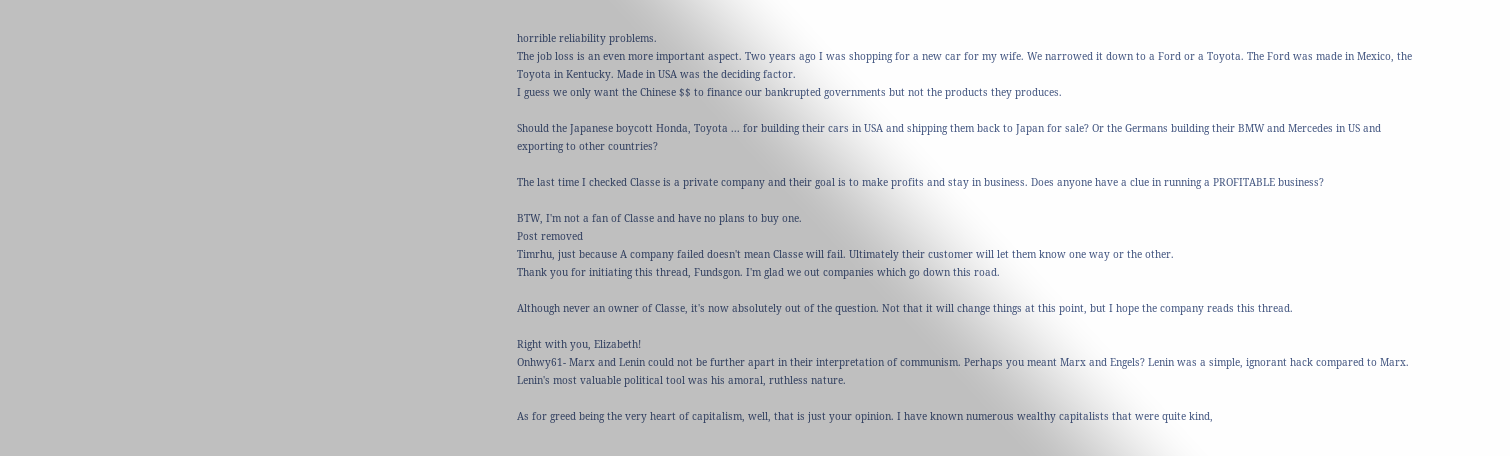horrible reliability problems.
The job loss is an even more important aspect. Two years ago I was shopping for a new car for my wife. We narrowed it down to a Ford or a Toyota. The Ford was made in Mexico, the Toyota in Kentucky. Made in USA was the deciding factor.
I guess we only want the Chinese $$ to finance our bankrupted governments but not the products they produces.

Should the Japanese boycott Honda, Toyota ... for building their cars in USA and shipping them back to Japan for sale? Or the Germans building their BMW and Mercedes in US and exporting to other countries?

The last time I checked Classe is a private company and their goal is to make profits and stay in business. Does anyone have a clue in running a PROFITABLE business?

BTW, I'm not a fan of Classe and have no plans to buy one.
Post removed
Timrhu, just because A company failed doesn't mean Classe will fail. Ultimately their customer will let them know one way or the other.
Thank you for initiating this thread, Fundsgon. I'm glad we out companies which go down this road.

Although never an owner of Classe, it's now absolutely out of the question. Not that it will change things at this point, but I hope the company reads this thread.

Right with you, Elizabeth!
Onhwy61- Marx and Lenin could not be further apart in their interpretation of communism. Perhaps you meant Marx and Engels? Lenin was a simple, ignorant hack compared to Marx. Lenin's most valuable political tool was his amoral, ruthless nature.

As for greed being the very heart of capitalism, well, that is just your opinion. I have known numerous wealthy capitalists that were quite kind,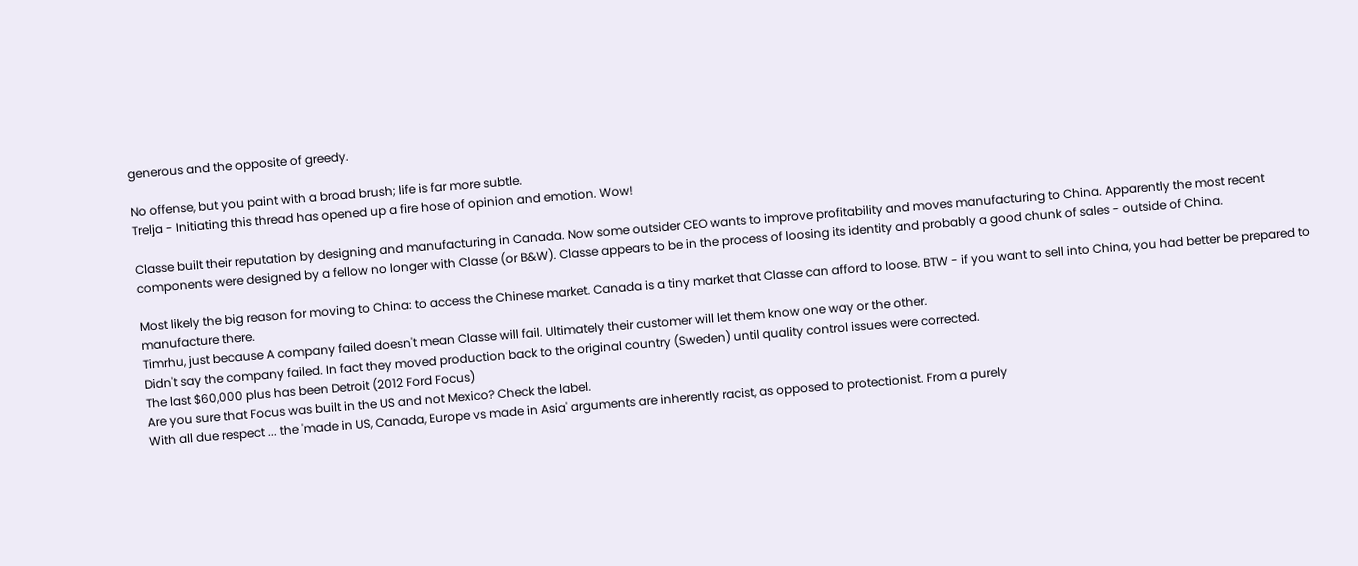generous and the opposite of greedy.

No offense, but you paint with a broad brush; life is far more subtle.
Trelja - Initiating this thread has opened up a fire hose of opinion and emotion. Wow!

Classe built their reputation by designing and manufacturing in Canada. Now some outsider CEO wants to improve profitability and moves manufacturing to China. Apparently the most recent components were designed by a fellow no longer with Classe (or B&W). Classe appears to be in the process of loosing its identity and probably a good chunk of sales - outside of China.

Most likely the big reason for moving to China: to access the Chinese market. Canada is a tiny market that Classe can afford to loose. BTW - if you want to sell into China, you had better be prepared to manufacture there.
Timrhu, just because A company failed doesn't mean Classe will fail. Ultimately their customer will let them know one way or the other.
Didn't say the company failed. In fact they moved production back to the original country (Sweden) until quality control issues were corrected.
The last $60,000 plus has been Detroit (2012 Ford Focus)
Are you sure that Focus was built in the US and not Mexico? Check the label.
With all due respect ... the 'made in US, Canada, Europe vs made in Asia' arguments are inherently racist, as opposed to protectionist. From a purely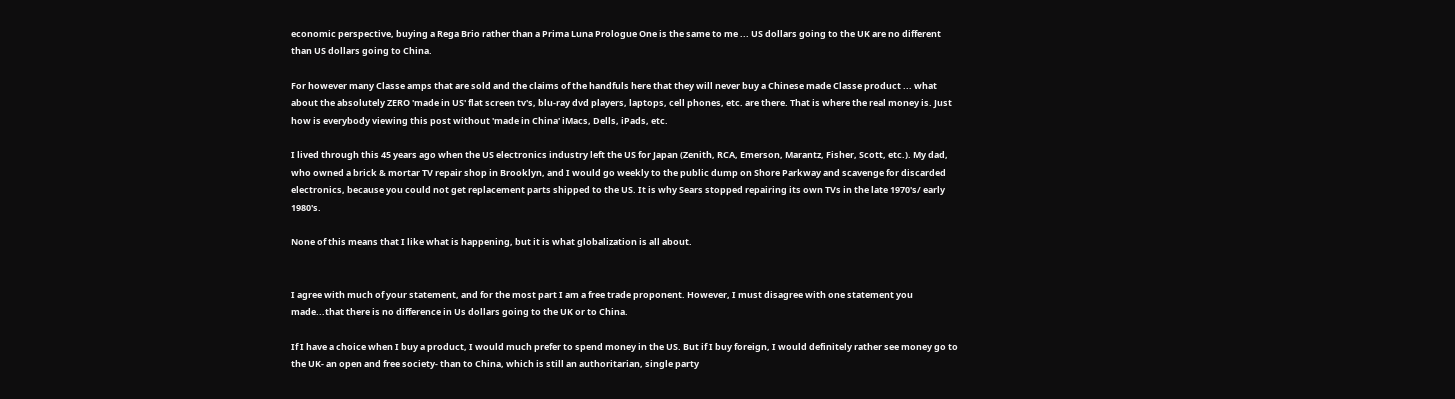economic perspective, buying a Rega Brio rather than a Prima Luna Prologue One is the same to me ... US dollars going to the UK are no different than US dollars going to China.

For however many Classe amps that are sold and the claims of the handfuls here that they will never buy a Chinese made Classe product ... what about the absolutely ZERO 'made in US' flat screen tv's, blu-ray dvd players, laptops, cell phones, etc. are there. That is where the real money is. Just how is everybody viewing this post without 'made in China' iMacs, Dells, iPads, etc.

I lived through this 45 years ago when the US electronics industry left the US for Japan (Zenith, RCA, Emerson, Marantz, Fisher, Scott, etc.). My dad, who owned a brick & mortar TV repair shop in Brooklyn, and I would go weekly to the public dump on Shore Parkway and scavenge for discarded electronics, because you could not get replacement parts shipped to the US. It is why Sears stopped repairing its own TVs in the late 1970's/ early 1980's.

None of this means that I like what is happening, but it is what globalization is all about.


I agree with much of your statement, and for the most part I am a free trade proponent. However, I must disagree with one statement you made...that there is no difference in Us dollars going to the UK or to China.

If I have a choice when I buy a product, I would much prefer to spend money in the US. But if I buy foreign, I would definitely rather see money go to the UK- an open and free society- than to China, which is still an authoritarian, single party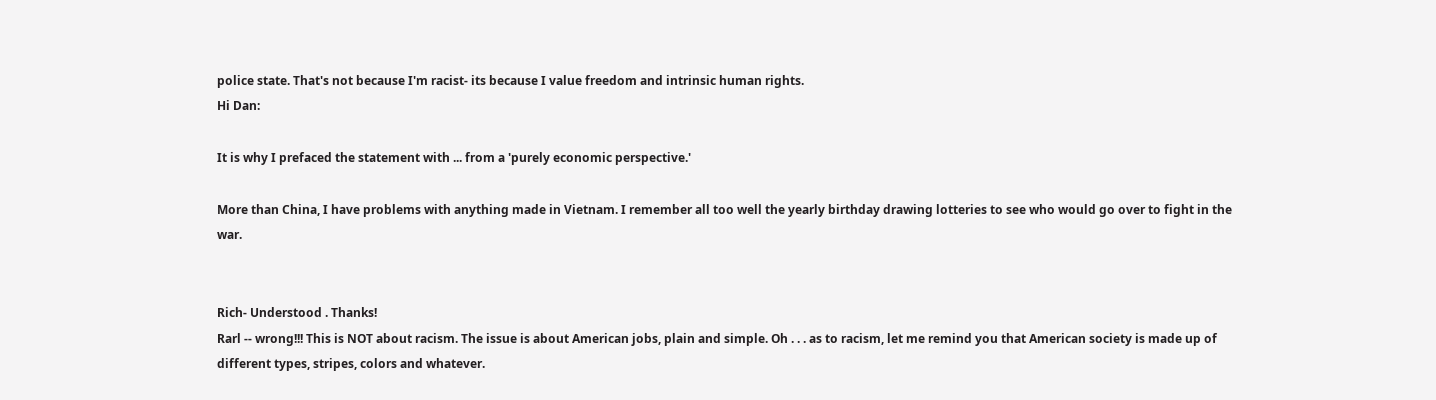police state. That's not because I'm racist- its because I value freedom and intrinsic human rights.
Hi Dan:

It is why I prefaced the statement with ... from a 'purely economic perspective.'

More than China, I have problems with anything made in Vietnam. I remember all too well the yearly birthday drawing lotteries to see who would go over to fight in the war.


Rich- Understood . Thanks!
Rarl -- wrong!!! This is NOT about racism. The issue is about American jobs, plain and simple. Oh . . . as to racism, let me remind you that American society is made up of different types, stripes, colors and whatever.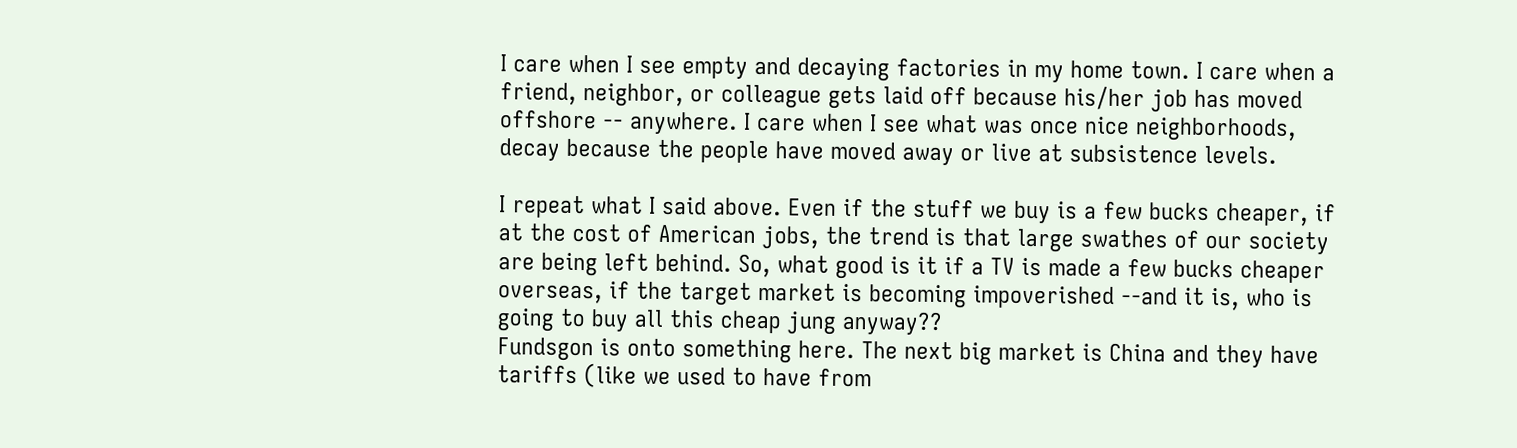I care when I see empty and decaying factories in my home town. I care when a friend, neighbor, or colleague gets laid off because his/her job has moved offshore -- anywhere. I care when I see what was once nice neighborhoods, decay because the people have moved away or live at subsistence levels.

I repeat what I said above. Even if the stuff we buy is a few bucks cheaper, if at the cost of American jobs, the trend is that large swathes of our society are being left behind. So, what good is it if a TV is made a few bucks cheaper overseas, if the target market is becoming impoverished --and it is, who is going to buy all this cheap jung anyway??
Fundsgon is onto something here. The next big market is China and they have tariffs (like we used to have from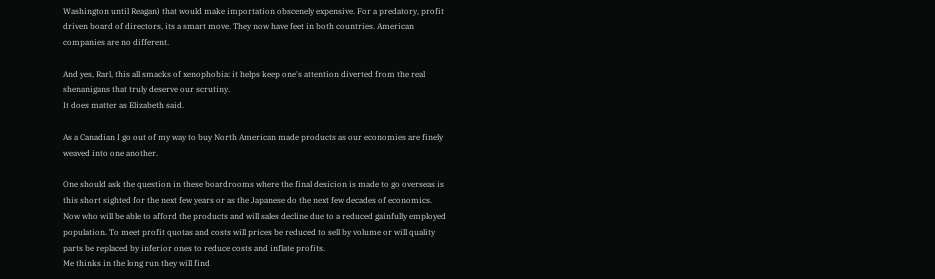Washington until Reagan) that would make importation obscenely expensive. For a predatory, profit driven board of directors, its a smart move. They now have feet in both countries. American companies are no different.

And yes, Rarl, this all smacks of xenophobia: it helps keep one's attention diverted from the real shenanigans that truly deserve our scrutiny.
It does matter as Elizabeth said.

As a Canadian I go out of my way to buy North American made products as our economies are finely weaved into one another.

One should ask the question in these boardrooms where the final desicion is made to go overseas is this short sighted for the next few years or as the Japanese do the next few decades of economics.
Now who will be able to afford the products and will sales decline due to a reduced gainfully employed population. To meet profit quotas and costs will prices be reduced to sell by volume or will quality parts be replaced by inferior ones to reduce costs and inflate profits.
Me thinks in the long run they will find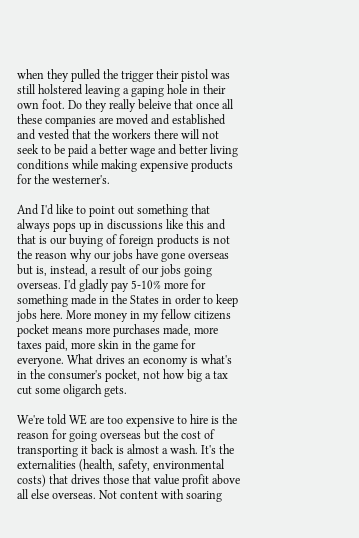when they pulled the trigger their pistol was still holstered leaving a gaping hole in their own foot. Do they really beleive that once all these companies are moved and established and vested that the workers there will not seek to be paid a better wage and better living conditions while making expensive products for the westerner's.

And I'd like to point out something that always pops up in discussions like this and that is our buying of foreign products is not the reason why our jobs have gone overseas but is, instead, a result of our jobs going overseas. I'd gladly pay 5-10% more for something made in the States in order to keep jobs here. More money in my fellow citizens pocket means more purchases made, more taxes paid, more skin in the game for everyone. What drives an economy is what's in the consumer's pocket, not how big a tax cut some oligarch gets.

We're told WE are too expensive to hire is the reason for going overseas but the cost of transporting it back is almost a wash. It's the externalities (health, safety, environmental costs) that drives those that value profit above all else overseas. Not content with soaring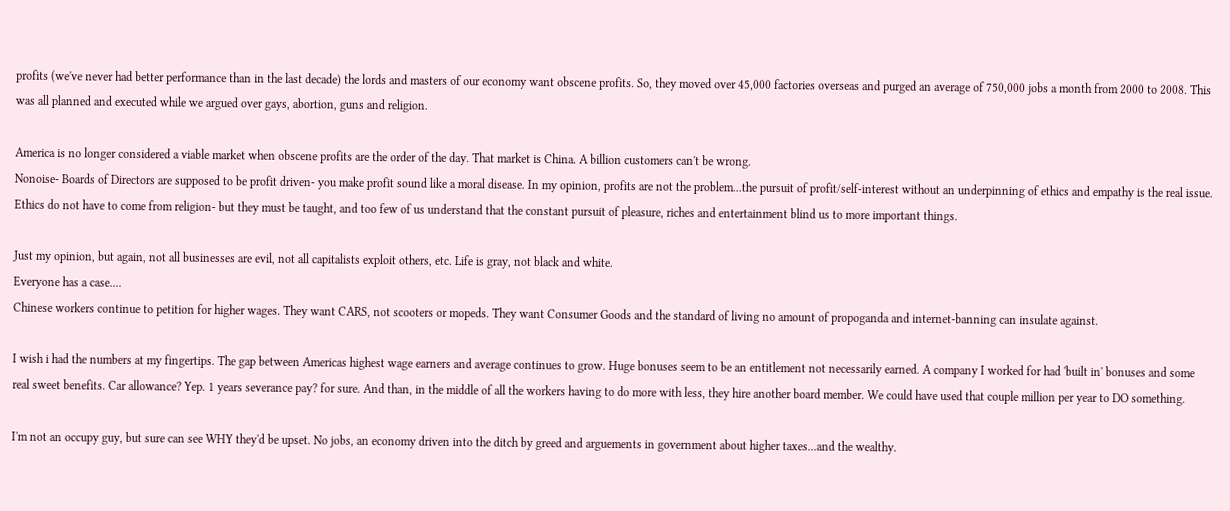profits (we've never had better performance than in the last decade) the lords and masters of our economy want obscene profits. So, they moved over 45,000 factories overseas and purged an average of 750,000 jobs a month from 2000 to 2008. This was all planned and executed while we argued over gays, abortion, guns and religion.

America is no longer considered a viable market when obscene profits are the order of the day. That market is China. A billion customers can't be wrong.
Nonoise- Boards of Directors are supposed to be profit driven- you make profit sound like a moral disease. In my opinion, profits are not the problem...the pursuit of profit/self-interest without an underpinning of ethics and empathy is the real issue. Ethics do not have to come from religion- but they must be taught, and too few of us understand that the constant pursuit of pleasure, riches and entertainment blind us to more important things.

Just my opinion, but again, not all businesses are evil, not all capitalists exploit others, etc. Life is gray, not black and white.
Everyone has a case....
Chinese workers continue to petition for higher wages. They want CARS, not scooters or mopeds. They want Consumer Goods and the standard of living no amount of propoganda and internet-banning can insulate against.

I wish i had the numbers at my fingertips. The gap between Americas highest wage earners and average continues to grow. Huge bonuses seem to be an entitlement not necessarily earned. A company I worked for had 'built in' bonuses and some real sweet benefits. Car allowance? Yep. 1 years severance pay? for sure. And than, in the middle of all the workers having to do more with less, they hire another board member. We could have used that couple million per year to DO something.

I'm not an occupy guy, but sure can see WHY they'd be upset. No jobs, an economy driven into the ditch by greed and arguements in government about higher taxes...and the wealthy.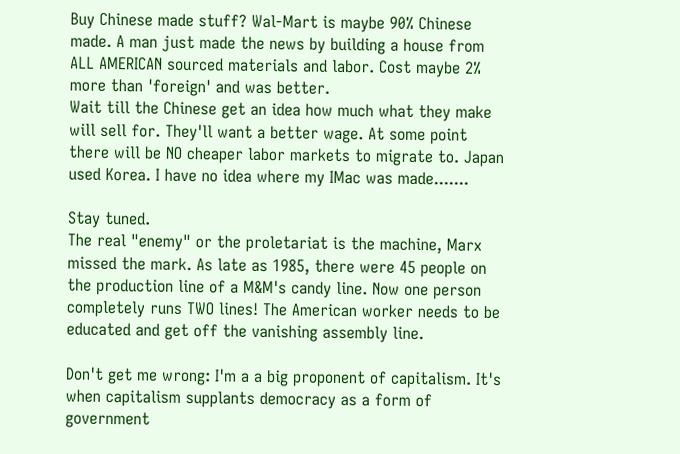Buy Chinese made stuff? Wal-Mart is maybe 90% Chinese made. A man just made the news by building a house from ALL AMERICAN sourced materials and labor. Cost maybe 2% more than 'foreign' and was better.
Wait till the Chinese get an idea how much what they make will sell for. They'll want a better wage. At some point there will be NO cheaper labor markets to migrate to. Japan used Korea. I have no idea where my IMac was made.......

Stay tuned.
The real "enemy" or the proletariat is the machine, Marx missed the mark. As late as 1985, there were 45 people on the production line of a M&M's candy line. Now one person completely runs TWO lines! The American worker needs to be educated and get off the vanishing assembly line.

Don't get me wrong: I'm a a big proponent of capitalism. It's when capitalism supplants democracy as a form of government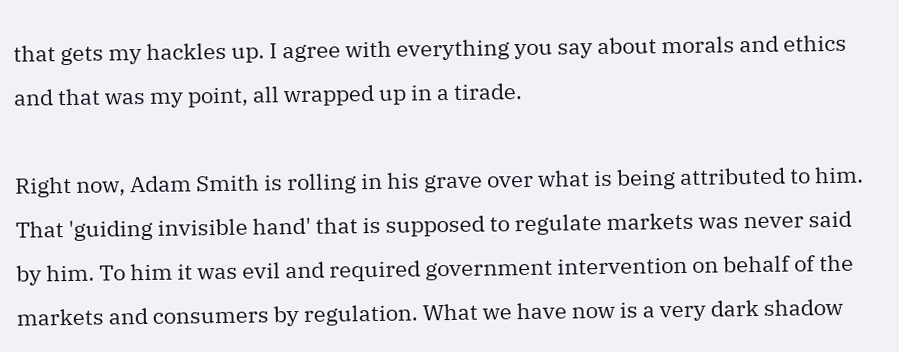that gets my hackles up. I agree with everything you say about morals and ethics and that was my point, all wrapped up in a tirade.

Right now, Adam Smith is rolling in his grave over what is being attributed to him. That 'guiding invisible hand' that is supposed to regulate markets was never said by him. To him it was evil and required government intervention on behalf of the markets and consumers by regulation. What we have now is a very dark shadow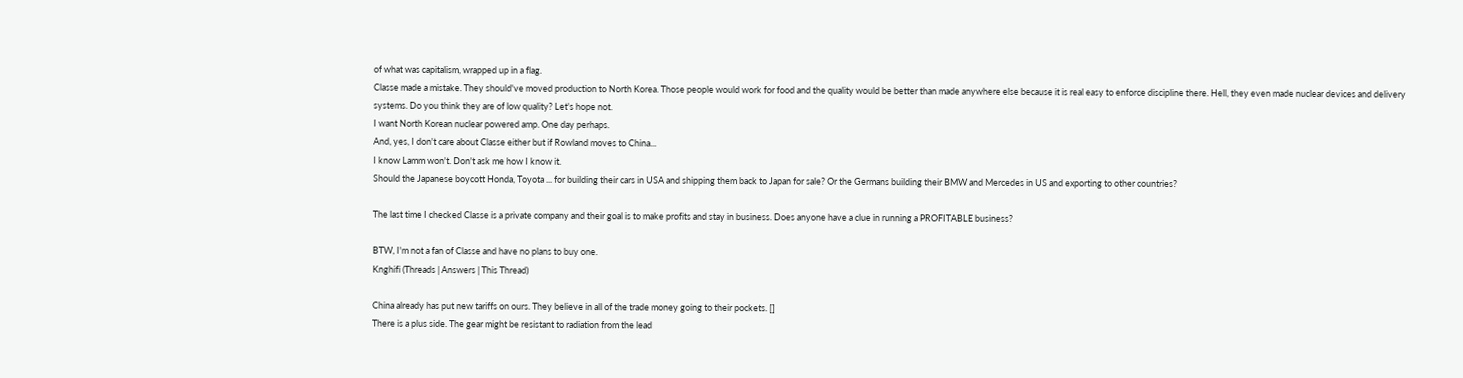of what was capitalism, wrapped up in a flag.
Classe made a mistake. They should've moved production to North Korea. Those people would work for food and the quality would be better than made anywhere else because it is real easy to enforce discipline there. Hell, they even made nuclear devices and delivery systems. Do you think they are of low quality? Let's hope not.
I want North Korean nuclear powered amp. One day perhaps.
And, yes, I don't care about Classe either but if Rowland moves to China...
I know Lamm won't. Don't ask me how I know it.
Should the Japanese boycott Honda, Toyota ... for building their cars in USA and shipping them back to Japan for sale? Or the Germans building their BMW and Mercedes in US and exporting to other countries?

The last time I checked Classe is a private company and their goal is to make profits and stay in business. Does anyone have a clue in running a PROFITABLE business?

BTW, I'm not a fan of Classe and have no plans to buy one.
Knghifi (Threads | Answers | This Thread)

China already has put new tariffs on ours. They believe in all of the trade money going to their pockets. []
There is a plus side. The gear might be resistant to radiation from the lead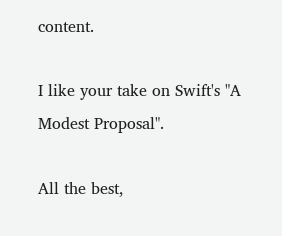content.

I like your take on Swift's "A Modest Proposal".

All the best,